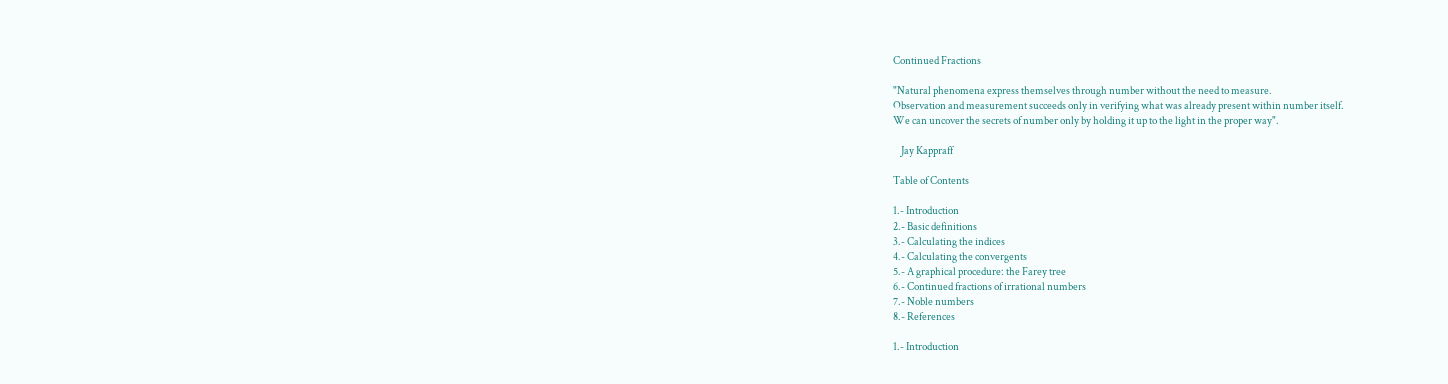Continued Fractions

"Natural phenomena express themselves through number without the need to measure.
Observation and measurement succeeds only in verifying what was already present within number itself.
We can uncover the secrets of number only by holding it up to the light in the proper way".

    Jay Kappraff

Table of Contents

1.- Introduction
2.- Basic definitions
3.- Calculating the indices
4.- Calculating the convergents
5.- A graphical procedure: the Farey tree
6.- Continued fractions of irrational numbers
7.- Noble numbers
8.- References

1.- Introduction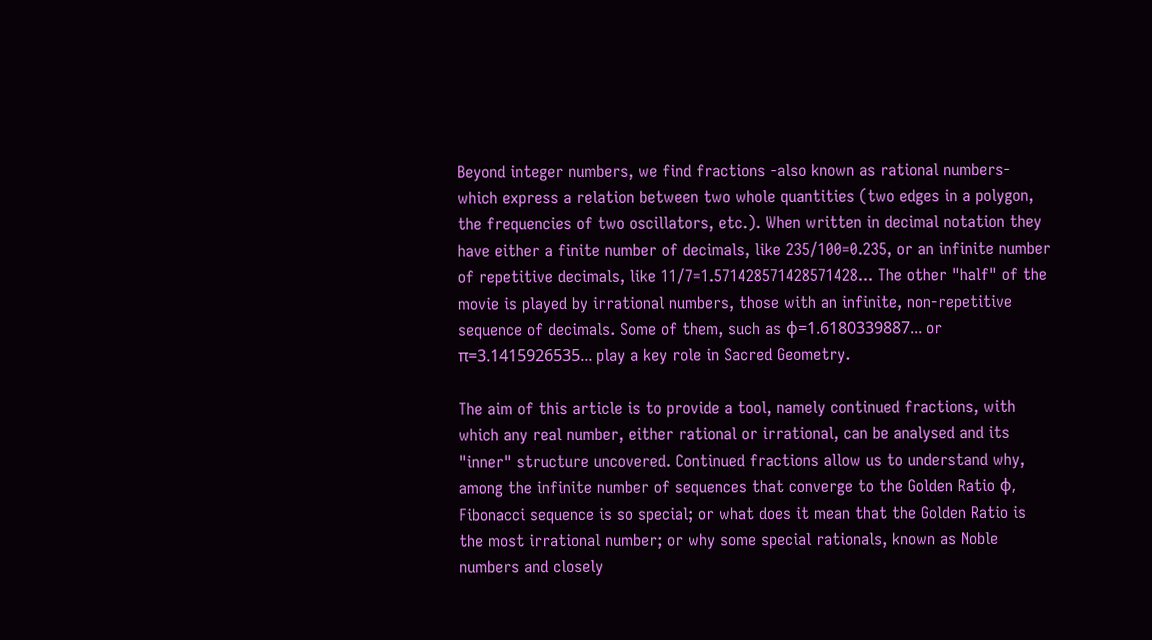Beyond integer numbers, we find fractions -also known as rational numbers- which express a relation between two whole quantities (two edges in a polygon, the frequencies of two oscillators, etc.). When written in decimal notation they have either a finite number of decimals, like 235/100=0.235, or an infinite number of repetitive decimals, like 11/7=1.571428571428571428... The other "half" of the movie is played by irrational numbers, those with an infinite, non-repetitive sequence of decimals. Some of them, such as φ=1.6180339887... or π=3.1415926535... play a key role in Sacred Geometry.

The aim of this article is to provide a tool, namely continued fractions, with which any real number, either rational or irrational, can be analysed and its "inner" structure uncovered. Continued fractions allow us to understand why, among the infinite number of sequences that converge to the Golden Ratio φ, Fibonacci sequence is so special; or what does it mean that the Golden Ratio is the most irrational number; or why some special rationals, known as Noble numbers and closely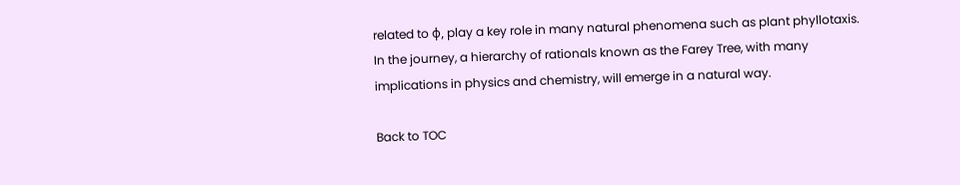related to φ, play a key role in many natural phenomena such as plant phyllotaxis. In the journey, a hierarchy of rationals known as the Farey Tree, with many implications in physics and chemistry, will emerge in a natural way.

Back to TOC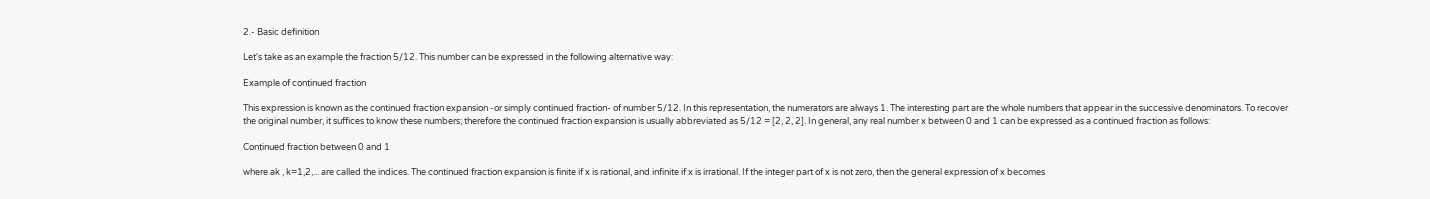2.- Basic definition

Let's take as an example the fraction 5/12. This number can be expressed in the following alternative way:

Example of continued fraction

This expression is known as the continued fraction expansion -or simply continued fraction- of number 5/12. In this representation, the numerators are always 1. The interesting part are the whole numbers that appear in the successive denominators. To recover the original number, it suffices to know these numbers; therefore the continued fraction expansion is usually abbreviated as 5/12 = [2, 2, 2]. In general, any real number x between 0 and 1 can be expressed as a continued fraction as follows:

Continued fraction between 0 and 1

where ak , k=1,2,... are called the indices. The continued fraction expansion is finite if x is rational, and infinite if x is irrational. If the integer part of x is not zero, then the general expression of x becomes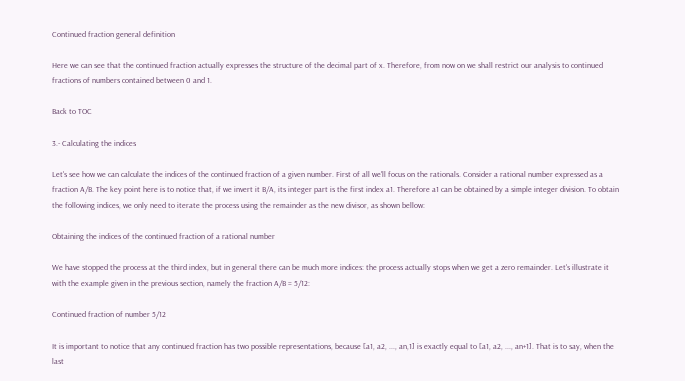Continued fraction general definition

Here we can see that the continued fraction actually expresses the structure of the decimal part of x. Therefore, from now on we shall restrict our analysis to continued fractions of numbers contained between 0 and 1.

Back to TOC

3.- Calculating the indices

Let's see how we can calculate the indices of the continued fraction of a given number. First of all we'll focus on the rationals. Consider a rational number expressed as a fraction A/B. The key point here is to notice that, if we invert it B/A, its integer part is the first index a1. Therefore a1 can be obtained by a simple integer division. To obtain the following indices, we only need to iterate the process using the remainder as the new divisor, as shown bellow:

Obtaining the indices of the continued fraction of a rational number

We have stopped the process at the third index, but in general there can be much more indices: the process actually stops when we get a zero remainder. Let's illustrate it with the example given in the previous section, namely the fraction A/B = 5/12:

Continued fraction of number 5/12

It is important to notice that any continued fraction has two possible representations, because [a1, a2, ..., an,1] is exactly equal to [a1, a2, ..., an+1]. That is to say, when the last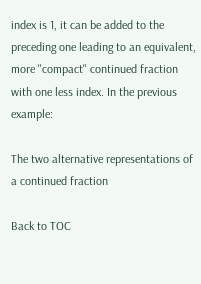index is 1, it can be added to the preceding one leading to an equivalent, more "compact" continued fraction with one less index. In the previous example:

The two alternative representations of a continued fraction

Back to TOC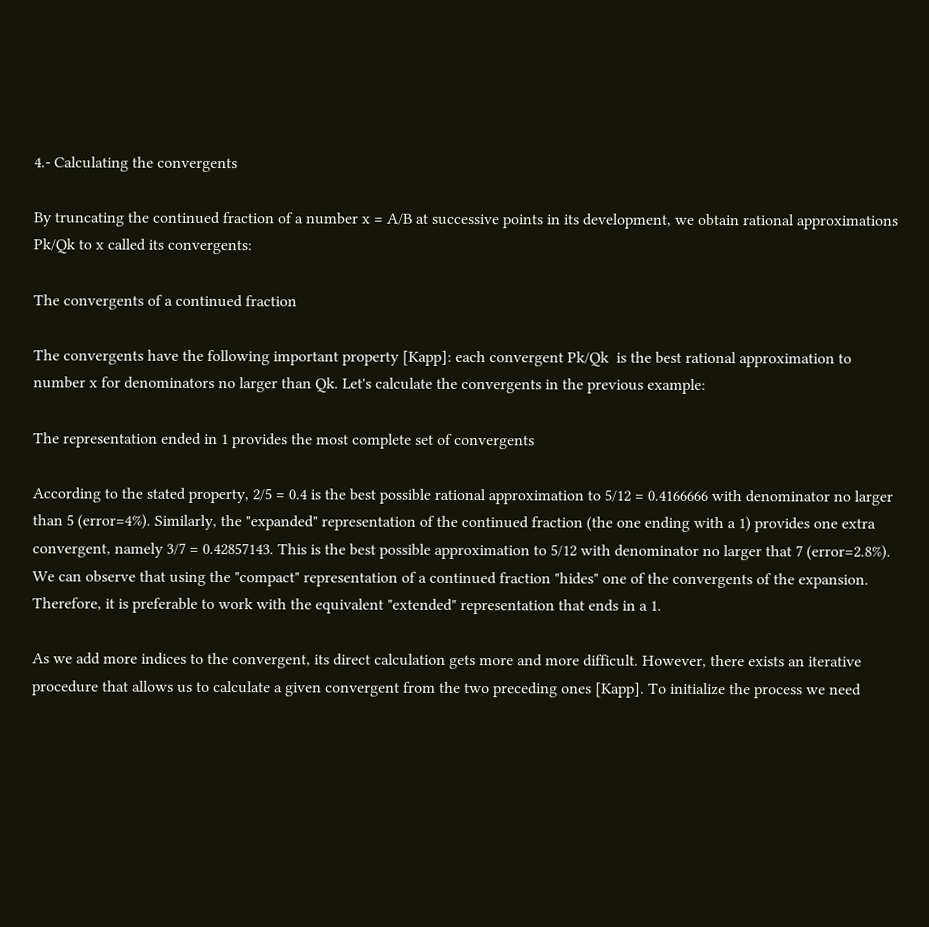4.- Calculating the convergents

By truncating the continued fraction of a number x = A/B at successive points in its development, we obtain rational approximations Pk/Qk to x called its convergents:

The convergents of a continued fraction

The convergents have the following important property [Kapp]: each convergent Pk/Qk  is the best rational approximation to number x for denominators no larger than Qk. Let's calculate the convergents in the previous example:

The representation ended in 1 provides the most complete set of convergents

According to the stated property, 2/5 = 0.4 is the best possible rational approximation to 5/12 = 0.4166666 with denominator no larger than 5 (error=4%). Similarly, the "expanded" representation of the continued fraction (the one ending with a 1) provides one extra convergent, namely 3/7 = 0.42857143. This is the best possible approximation to 5/12 with denominator no larger that 7 (error=2.8%). We can observe that using the "compact" representation of a continued fraction "hides" one of the convergents of the expansion. Therefore, it is preferable to work with the equivalent "extended" representation that ends in a 1.

As we add more indices to the convergent, its direct calculation gets more and more difficult. However, there exists an iterative procedure that allows us to calculate a given convergent from the two preceding ones [Kapp]. To initialize the process we need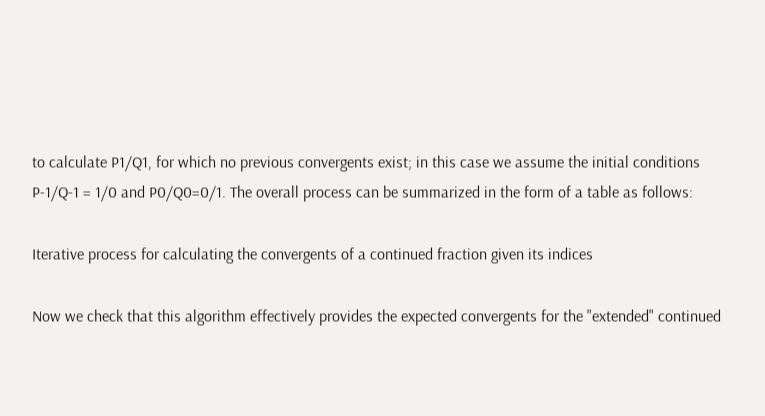to calculate P1/Q1, for which no previous convergents exist; in this case we assume the initial conditions P-1/Q-1 = 1/0 and P0/Q0=0/1. The overall process can be summarized in the form of a table as follows:

Iterative process for calculating the convergents of a continued fraction given its indices

Now we check that this algorithm effectively provides the expected convergents for the "extended" continued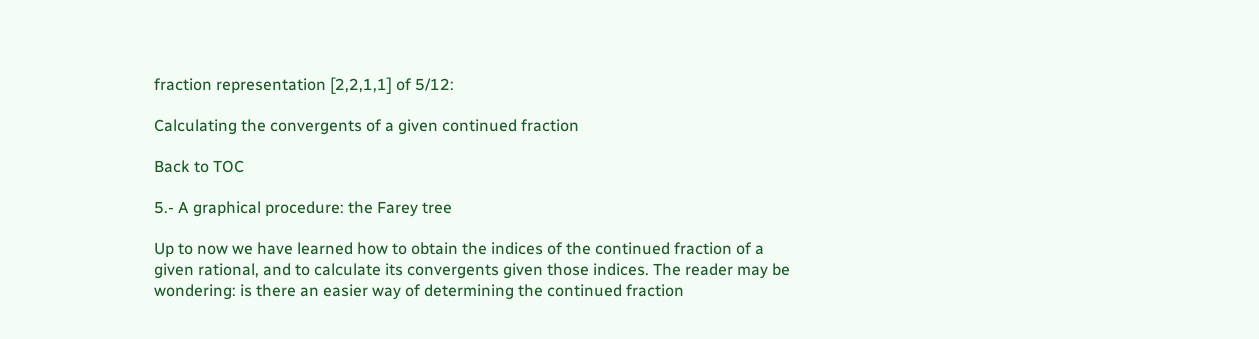fraction representation [2,2,1,1] of 5/12:

Calculating the convergents of a given continued fraction

Back to TOC

5.- A graphical procedure: the Farey tree

Up to now we have learned how to obtain the indices of the continued fraction of a given rational, and to calculate its convergents given those indices. The reader may be wondering: is there an easier way of determining the continued fraction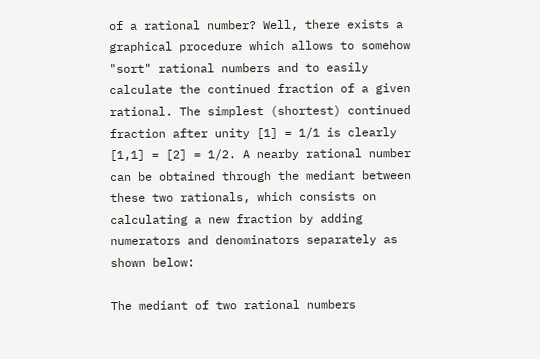of a rational number? Well, there exists a graphical procedure which allows to somehow "sort" rational numbers and to easily calculate the continued fraction of a given rational. The simplest (shortest) continued fraction after unity [1] = 1/1 is clearly [1,1] = [2] = 1/2. A nearby rational number can be obtained through the mediant between these two rationals, which consists on calculating a new fraction by adding numerators and denominators separately as shown below:

The mediant of two rational numbers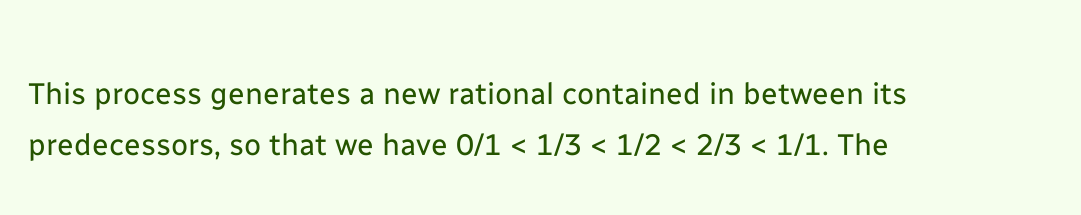This process generates a new rational contained in between its predecessors, so that we have 0/1 < 1/3 < 1/2 < 2/3 < 1/1. The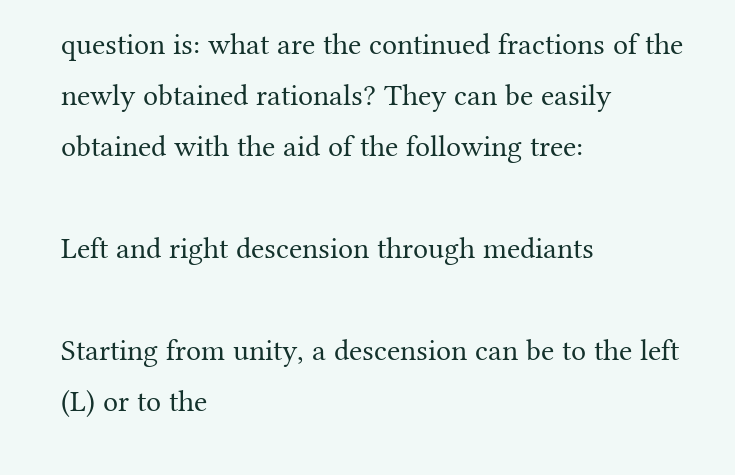question is: what are the continued fractions of the newly obtained rationals? They can be easily obtained with the aid of the following tree:

Left and right descension through mediants

Starting from unity, a descension can be to the left (L) or to the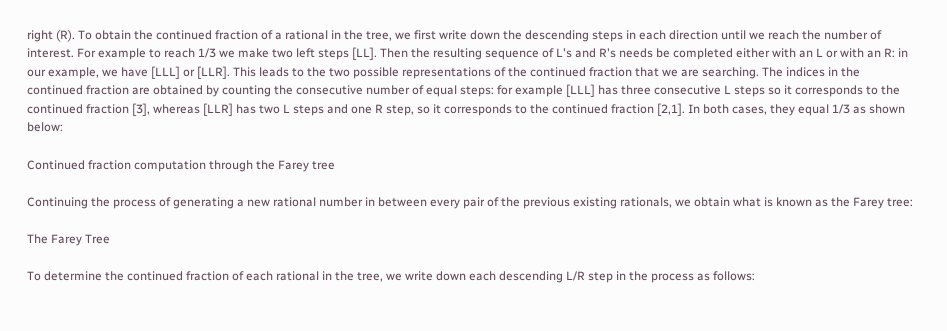right (R). To obtain the continued fraction of a rational in the tree, we first write down the descending steps in each direction until we reach the number of interest. For example to reach 1/3 we make two left steps [LL]. Then the resulting sequence of L's and R's needs be completed either with an L or with an R: in our example, we have [LLL] or [LLR]. This leads to the two possible representations of the continued fraction that we are searching. The indices in the continued fraction are obtained by counting the consecutive number of equal steps: for example [LLL] has three consecutive L steps so it corresponds to the continued fraction [3], whereas [LLR] has two L steps and one R step, so it corresponds to the continued fraction [2,1]. In both cases, they equal 1/3 as shown below:

Continued fraction computation through the Farey tree

Continuing the process of generating a new rational number in between every pair of the previous existing rationals, we obtain what is known as the Farey tree:

The Farey Tree

To determine the continued fraction of each rational in the tree, we write down each descending L/R step in the process as follows: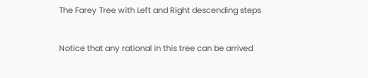The Farey Tree with Left and Right descending steps

Notice that any rational in this tree can be arrived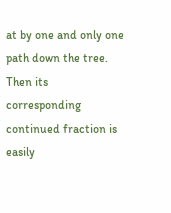at by one and only one path down the tree. Then its corresponding continued fraction is easily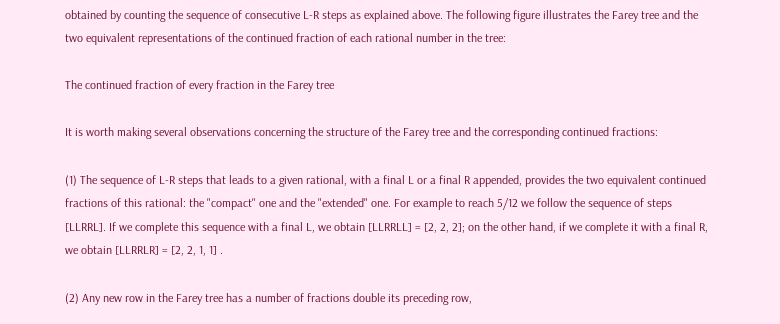obtained by counting the sequence of consecutive L-R steps as explained above. The following figure illustrates the Farey tree and the two equivalent representations of the continued fraction of each rational number in the tree:

The continued fraction of every fraction in the Farey tree

It is worth making several observations concerning the structure of the Farey tree and the corresponding continued fractions:

(1) The sequence of L-R steps that leads to a given rational, with a final L or a final R appended, provides the two equivalent continued fractions of this rational: the "compact" one and the "extended" one. For example to reach 5/12 we follow the sequence of steps [LLRRL]. If we complete this sequence with a final L, we obtain [LLRRLL] = [2, 2, 2]; on the other hand, if we complete it with a final R, we obtain [LLRRLR] = [2, 2, 1, 1] .

(2) Any new row in the Farey tree has a number of fractions double its preceding row,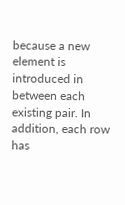because a new element is introduced in between each existing pair. In addition, each row has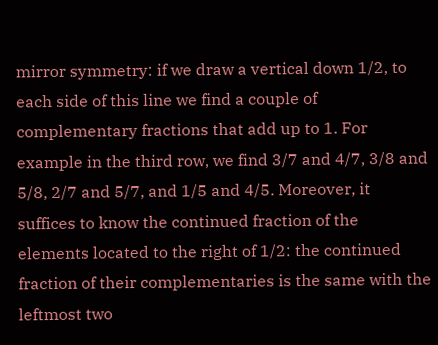mirror symmetry: if we draw a vertical down 1/2, to each side of this line we find a couple of complementary fractions that add up to 1. For example in the third row, we find 3/7 and 4/7, 3/8 and 5/8, 2/7 and 5/7, and 1/5 and 4/5. Moreover, it suffices to know the continued fraction of the elements located to the right of 1/2: the continued fraction of their complementaries is the same with the leftmost two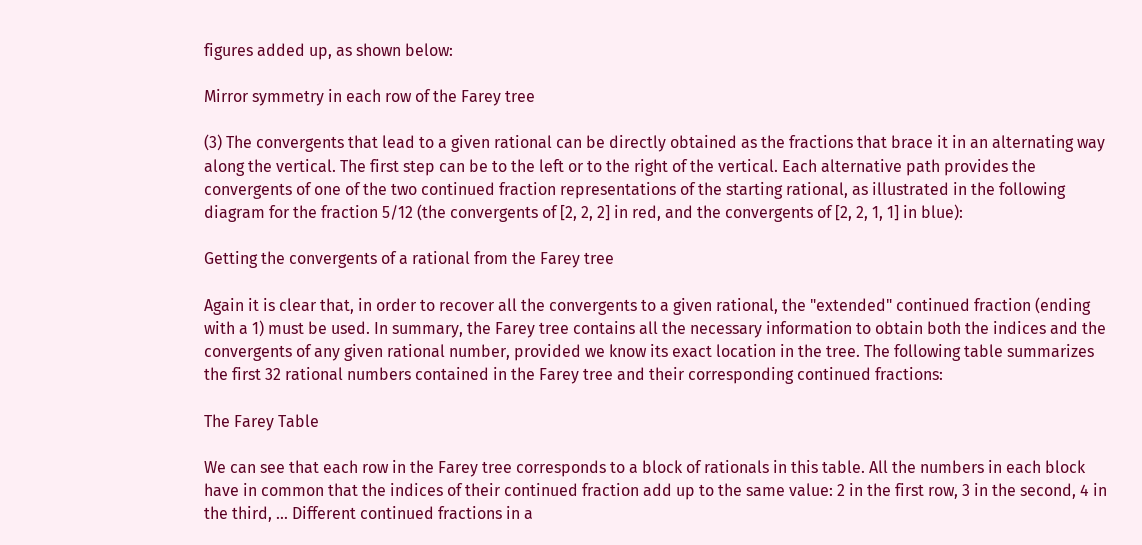figures added up, as shown below:

Mirror symmetry in each row of the Farey tree

(3) The convergents that lead to a given rational can be directly obtained as the fractions that brace it in an alternating way along the vertical. The first step can be to the left or to the right of the vertical. Each alternative path provides the convergents of one of the two continued fraction representations of the starting rational, as illustrated in the following diagram for the fraction 5/12 (the convergents of [2, 2, 2] in red, and the convergents of [2, 2, 1, 1] in blue):

Getting the convergents of a rational from the Farey tree

Again it is clear that, in order to recover all the convergents to a given rational, the "extended" continued fraction (ending with a 1) must be used. In summary, the Farey tree contains all the necessary information to obtain both the indices and the convergents of any given rational number, provided we know its exact location in the tree. The following table summarizes the first 32 rational numbers contained in the Farey tree and their corresponding continued fractions:

The Farey Table

We can see that each row in the Farey tree corresponds to a block of rationals in this table. All the numbers in each block have in common that the indices of their continued fraction add up to the same value: 2 in the first row, 3 in the second, 4 in the third, ... Different continued fractions in a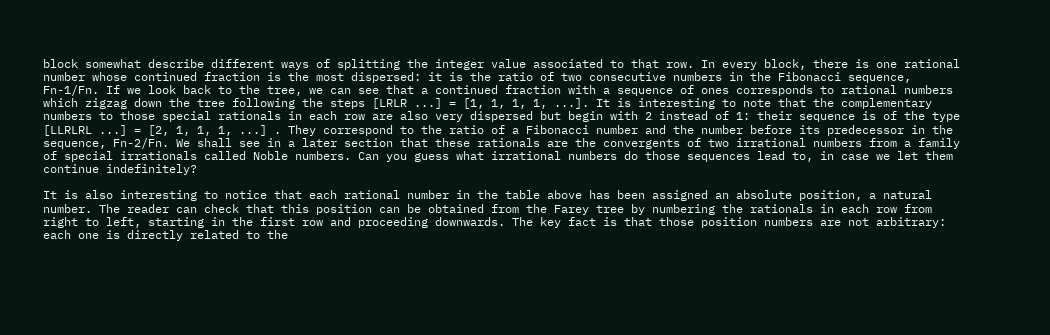block somewhat describe different ways of splitting the integer value associated to that row. In every block, there is one rational number whose continued fraction is the most dispersed: it is the ratio of two consecutive numbers in the Fibonacci sequence, Fn-1/Fn. If we look back to the tree, we can see that a continued fraction with a sequence of ones corresponds to rational numbers which zigzag down the tree following the steps [LRLR ...] = [1, 1, 1, 1, ...]. It is interesting to note that the complementary numbers to those special rationals in each row are also very dispersed but begin with 2 instead of 1: their sequence is of the type [LLRLRL ...] = [2, 1, 1, 1, ...] . They correspond to the ratio of a Fibonacci number and the number before its predecessor in the sequence, Fn-2/Fn. We shall see in a later section that these rationals are the convergents of two irrational numbers from a family of special irrationals called Noble numbers. Can you guess what irrational numbers do those sequences lead to, in case we let them continue indefinitely?

It is also interesting to notice that each rational number in the table above has been assigned an absolute position, a natural number. The reader can check that this position can be obtained from the Farey tree by numbering the rationals in each row from right to left, starting in the first row and proceeding downwards. The key fact is that those position numbers are not arbitrary: each one is directly related to the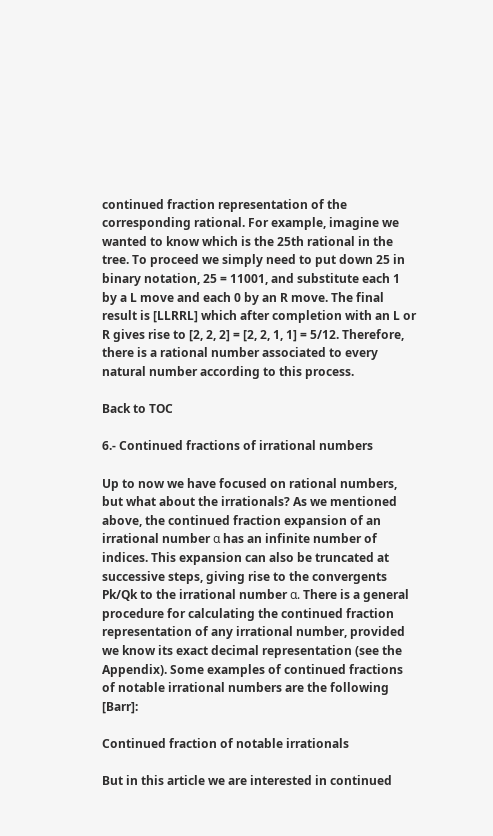continued fraction representation of the corresponding rational. For example, imagine we wanted to know which is the 25th rational in the tree. To proceed we simply need to put down 25 in binary notation, 25 = 11001, and substitute each 1 by a L move and each 0 by an R move. The final result is [LLRRL] which after completion with an L or R gives rise to [2, 2, 2] = [2, 2, 1, 1] = 5/12. Therefore, there is a rational number associated to every natural number according to this process.

Back to TOC

6.- Continued fractions of irrational numbers

Up to now we have focused on rational numbers, but what about the irrationals? As we mentioned above, the continued fraction expansion of an irrational number α has an infinite number of indices. This expansion can also be truncated at successive steps, giving rise to the convergents Pk/Qk to the irrational number α. There is a general procedure for calculating the continued fraction representation of any irrational number, provided we know its exact decimal representation (see the Appendix). Some examples of continued fractions of notable irrational numbers are the following [Barr]:

Continued fraction of notable irrationals

But in this article we are interested in continued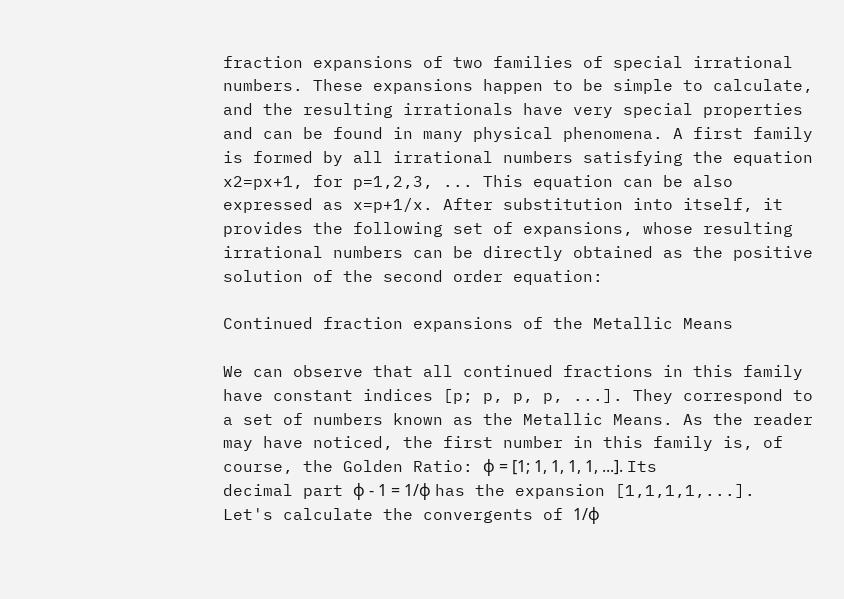fraction expansions of two families of special irrational numbers. These expansions happen to be simple to calculate, and the resulting irrationals have very special properties and can be found in many physical phenomena. A first family is formed by all irrational numbers satisfying the equation x2=px+1, for p=1,2,3, ... This equation can be also expressed as x=p+1/x. After substitution into itself, it provides the following set of expansions, whose resulting irrational numbers can be directly obtained as the positive solution of the second order equation:

Continued fraction expansions of the Metallic Means

We can observe that all continued fractions in this family have constant indices [p; p, p, p, ...]. They correspond to a set of numbers known as the Metallic Means. As the reader may have noticed, the first number in this family is, of course, the Golden Ratio: φ = [1; 1, 1, 1, 1, ...]. Its decimal part φ - 1 = 1/φ has the expansion [1,1,1,1,...]. Let's calculate the convergents of 1/φ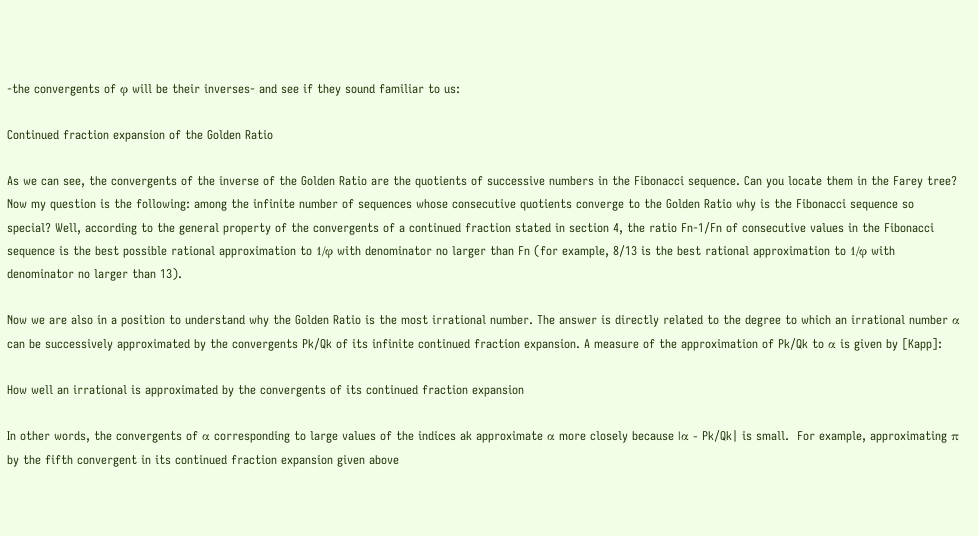-the convergents of φ will be their inverses- and see if they sound familiar to us:

Continued fraction expansion of the Golden Ratio

As we can see, the convergents of the inverse of the Golden Ratio are the quotients of successive numbers in the Fibonacci sequence. Can you locate them in the Farey tree? Now my question is the following: among the infinite number of sequences whose consecutive quotients converge to the Golden Ratio why is the Fibonacci sequence so special? Well, according to the general property of the convergents of a continued fraction stated in section 4, the ratio Fn-1/Fn of consecutive values in the Fibonacci sequence is the best possible rational approximation to 1/φ with denominator no larger than Fn (for example, 8/13 is the best rational approximation to 1/φ with denominator no larger than 13).

Now we are also in a position to understand why the Golden Ratio is the most irrational number. The answer is directly related to the degree to which an irrational number α can be successively approximated by the convergents Pk/Qk of its infinite continued fraction expansion. A measure of the approximation of Pk/Qk to α is given by [Kapp]:

How well an irrational is approximated by the convergents of its continued fraction expansion

In other words, the convergents of α corresponding to large values of the indices ak approximate α more closely because |α - Pk/Qk| is small.  For example, approximating π by the fifth convergent in its continued fraction expansion given above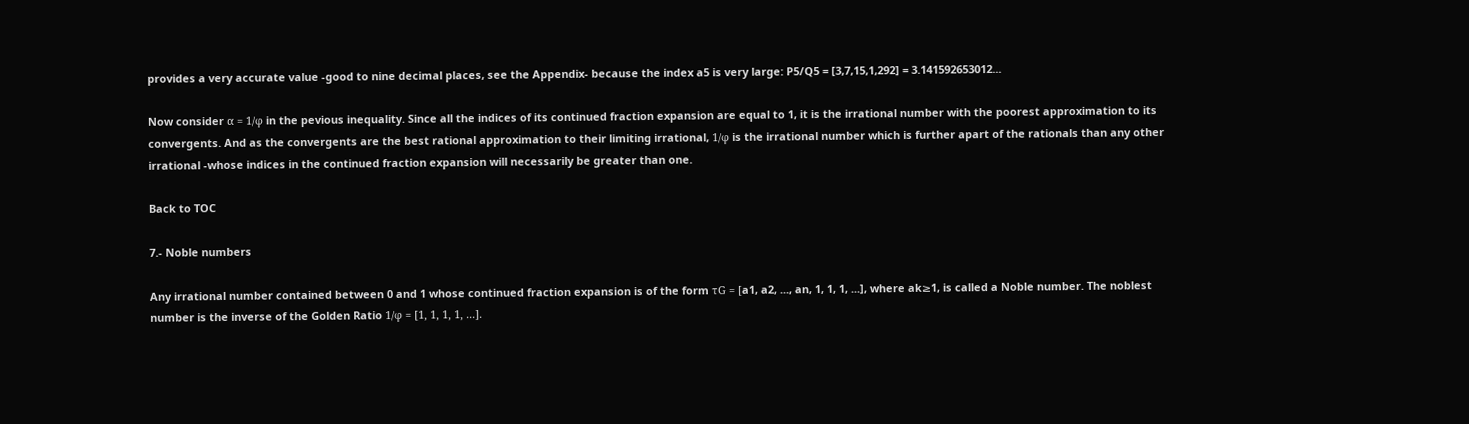provides a very accurate value -good to nine decimal places, see the Appendix- because the index a5 is very large: P5/Q5 = [3,7,15,1,292] = 3.141592653012...

Now consider α = 1/φ in the pevious inequality. Since all the indices of its continued fraction expansion are equal to 1, it is the irrational number with the poorest approximation to its convergents. And as the convergents are the best rational approximation to their limiting irrational, 1/φ is the irrational number which is further apart of the rationals than any other irrational -whose indices in the continued fraction expansion will necessarily be greater than one.

Back to TOC

7.- Noble numbers

Any irrational number contained between 0 and 1 whose continued fraction expansion is of the form τG = [a1, a2, ..., an, 1, 1, 1, ...], where ak≥1, is called a Noble number. The noblest number is the inverse of the Golden Ratio 1/φ = [1, 1, 1, 1, ...].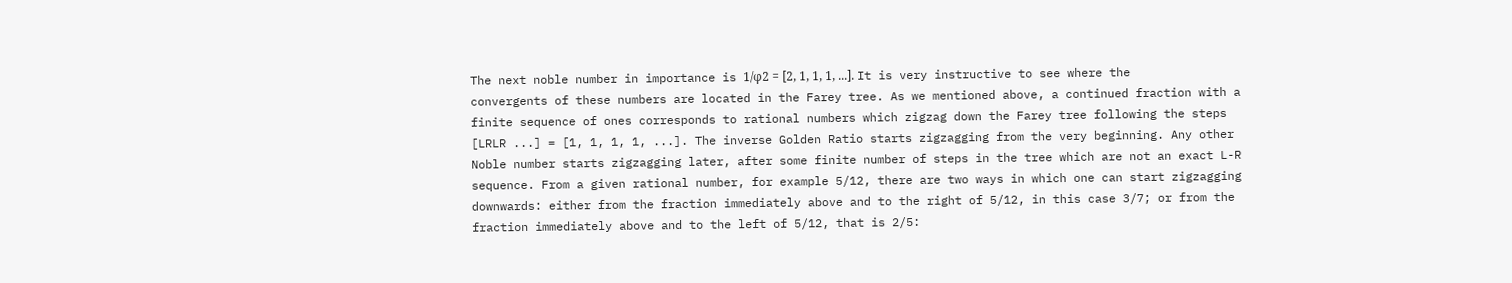The next noble number in importance is 1/φ2 = [2, 1, 1, 1, ...]. It is very instructive to see where the convergents of these numbers are located in the Farey tree. As we mentioned above, a continued fraction with a finite sequence of ones corresponds to rational numbers which zigzag down the Farey tree following the steps [LRLR ...] = [1, 1, 1, 1, ...]. The inverse Golden Ratio starts zigzagging from the very beginning. Any other Noble number starts zigzagging later, after some finite number of steps in the tree which are not an exact L-R sequence. From a given rational number, for example 5/12, there are two ways in which one can start zigzagging downwards: either from the fraction immediately above and to the right of 5/12, in this case 3/7; or from the fraction immediately above and to the left of 5/12, that is 2/5: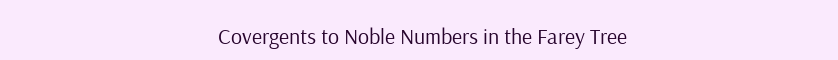Covergents to Noble Numbers in the Farey Tree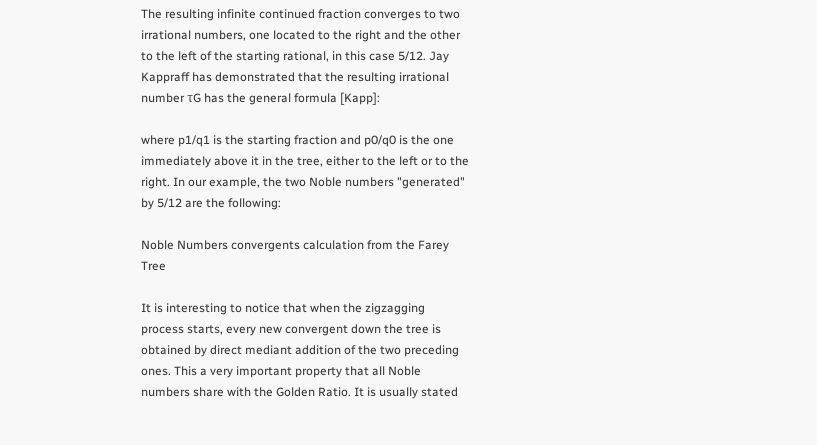The resulting infinite continued fraction converges to two irrational numbers, one located to the right and the other to the left of the starting rational, in this case 5/12. Jay Kappraff has demonstrated that the resulting irrational number τG has the general formula [Kapp]:

where p1/q1 is the starting fraction and p0/q0 is the one immediately above it in the tree, either to the left or to the right. In our example, the two Noble numbers "generated" by 5/12 are the following:

Noble Numbers convergents calculation from the Farey Tree

It is interesting to notice that when the zigzagging process starts, every new convergent down the tree is obtained by direct mediant addition of the two preceding ones. This a very important property that all Noble numbers share with the Golden Ratio. It is usually stated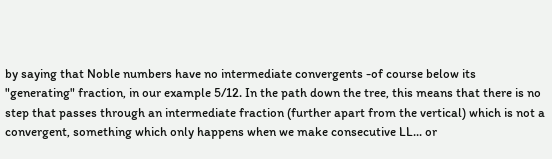by saying that Noble numbers have no intermediate convergents -of course below its "generating" fraction, in our example 5/12. In the path down the tree, this means that there is no step that passes through an intermediate fraction (further apart from the vertical) which is not a convergent, something which only happens when we make consecutive LL... or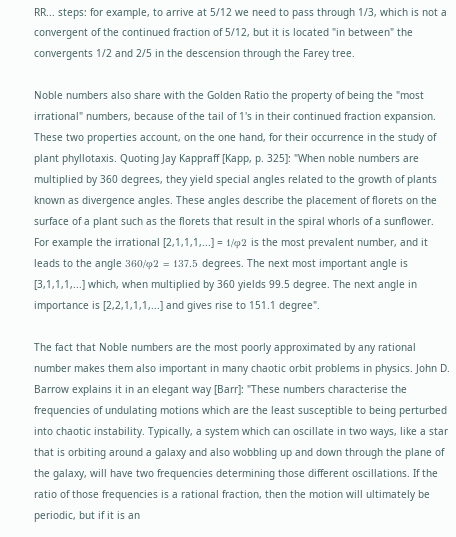RR... steps: for example, to arrive at 5/12 we need to pass through 1/3, which is not a convergent of the continued fraction of 5/12, but it is located "in between" the convergents 1/2 and 2/5 in the descension through the Farey tree.

Noble numbers also share with the Golden Ratio the property of being the "most irrational" numbers, because of the tail of 1's in their continued fraction expansion. These two properties account, on the one hand, for their occurrence in the study of plant phyllotaxis. Quoting Jay Kappraff [Kapp, p. 325]: "When noble numbers are multiplied by 360 degrees, they yield special angles related to the growth of plants known as divergence angles. These angles describe the placement of florets on the surface of a plant such as the florets that result in the spiral whorls of a sunflower. For example the irrational [2,1,1,1,...] = 1/φ2 is the most prevalent number, and it leads to the angle 360/φ2 = 137.5 degrees. The next most important angle is [3,1,1,1,...] which, when multiplied by 360 yields 99.5 degree. The next angle in importance is [2,2,1,1,1,...] and gives rise to 151.1 degree".

The fact that Noble numbers are the most poorly approximated by any rational number makes them also important in many chaotic orbit problems in physics. John D. Barrow explains it in an elegant way [Barr]: "These numbers characterise the frequencies of undulating motions which are the least susceptible to being perturbed into chaotic instability. Typically, a system which can oscillate in two ways, like a star that is orbiting around a galaxy and also wobbling up and down through the plane of the galaxy, will have two frequencies determining those different oscillations. If the ratio of those frequencies is a rational fraction, then the motion will ultimately be periodic, but if it is an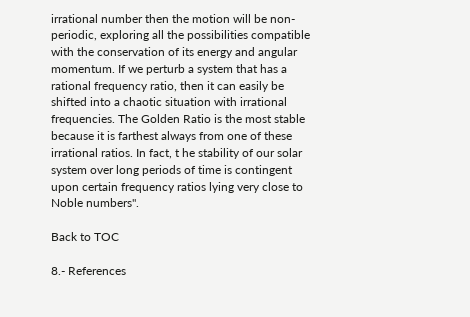irrational number then the motion will be non-periodic, exploring all the possibilities compatible with the conservation of its energy and angular momentum. If we perturb a system that has a rational frequency ratio, then it can easily be shifted into a chaotic situation with irrational frequencies. The Golden Ratio is the most stable because it is farthest always from one of these irrational ratios. In fact, t he stability of our solar system over long periods of time is contingent upon certain frequency ratios lying very close to Noble numbers".

Back to TOC

8.- References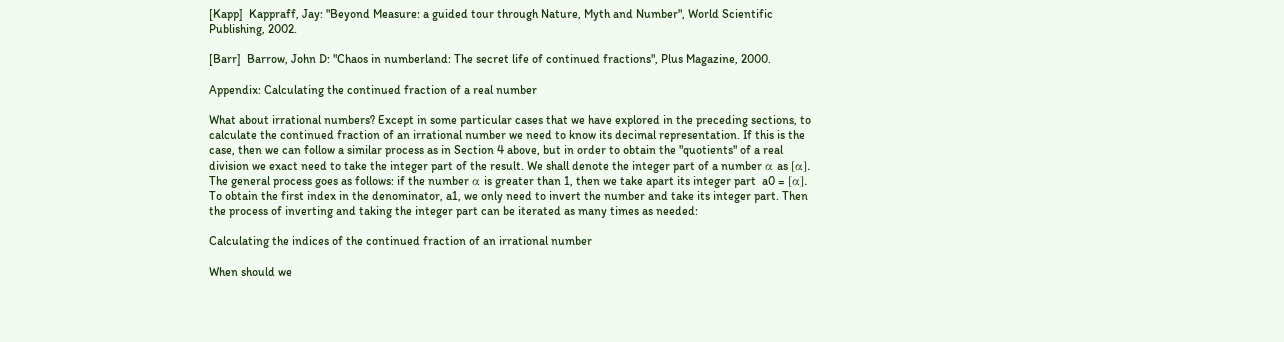[Kapp]  Kappraff, Jay: "Beyond Measure: a guided tour through Nature, Myth and Number", World Scientific Publishing, 2002.

[Barr]  Barrow, John D: "Chaos in numberland: The secret life of continued fractions", Plus Magazine, 2000.

Appendix: Calculating the continued fraction of a real number

What about irrational numbers? Except in some particular cases that we have explored in the preceding sections, to calculate the continued fraction of an irrational number we need to know its decimal representation. If this is the case, then we can follow a similar process as in Section 4 above, but in order to obtain the "quotients" of a real division we exact need to take the integer part of the result. We shall denote the integer part of a number α as [α]. The general process goes as follows: if the number α is greater than 1, then we take apart its integer part  a0 = [α]. To obtain the first index in the denominator, a1, we only need to invert the number and take its integer part. Then the process of inverting and taking the integer part can be iterated as many times as needed:

Calculating the indices of the continued fraction of an irrational number

When should we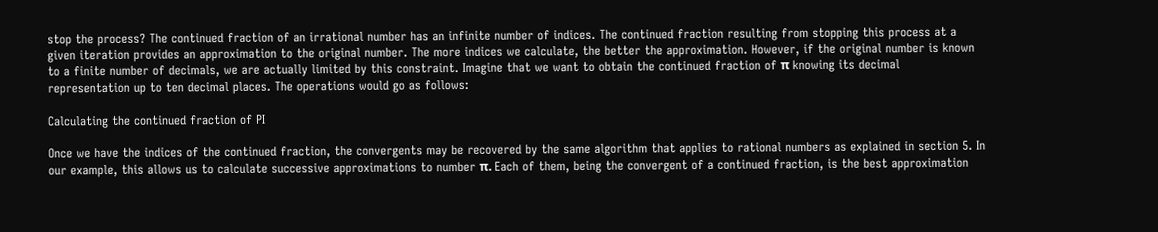stop the process? The continued fraction of an irrational number has an infinite number of indices. The continued fraction resulting from stopping this process at a given iteration provides an approximation to the original number. The more indices we calculate, the better the approximation. However, if the original number is known to a finite number of decimals, we are actually limited by this constraint. Imagine that we want to obtain the continued fraction of π knowing its decimal representation up to ten decimal places. The operations would go as follows:

Calculating the continued fraction of PI

Once we have the indices of the continued fraction, the convergents may be recovered by the same algorithm that applies to rational numbers as explained in section 5. In our example, this allows us to calculate successive approximations to number π. Each of them, being the convergent of a continued fraction, is the best approximation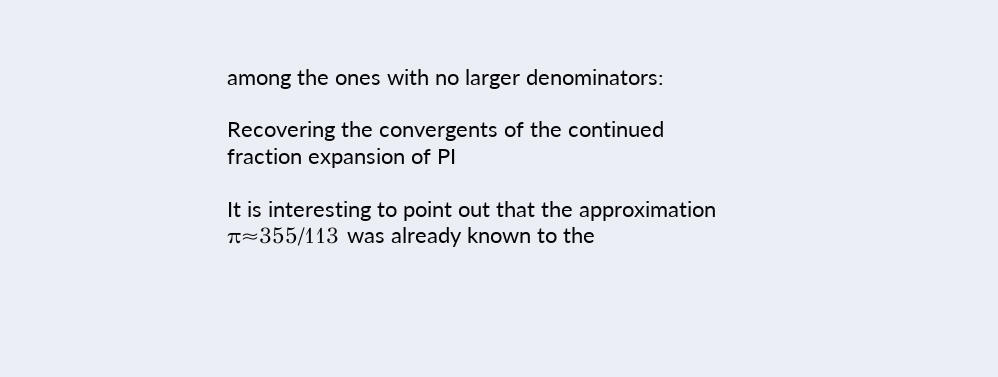among the ones with no larger denominators:

Recovering the convergents of the continued fraction expansion of PI

It is interesting to point out that the approximation π≈355/113 was already known to the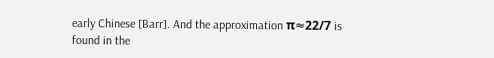early Chinese [Barr]. And the approximation π≈22/7 is found in the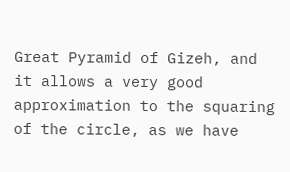Great Pyramid of Gizeh, and it allows a very good approximation to the squaring of the circle, as we have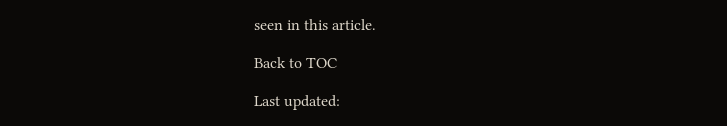seen in this article.

Back to TOC

Last updated: